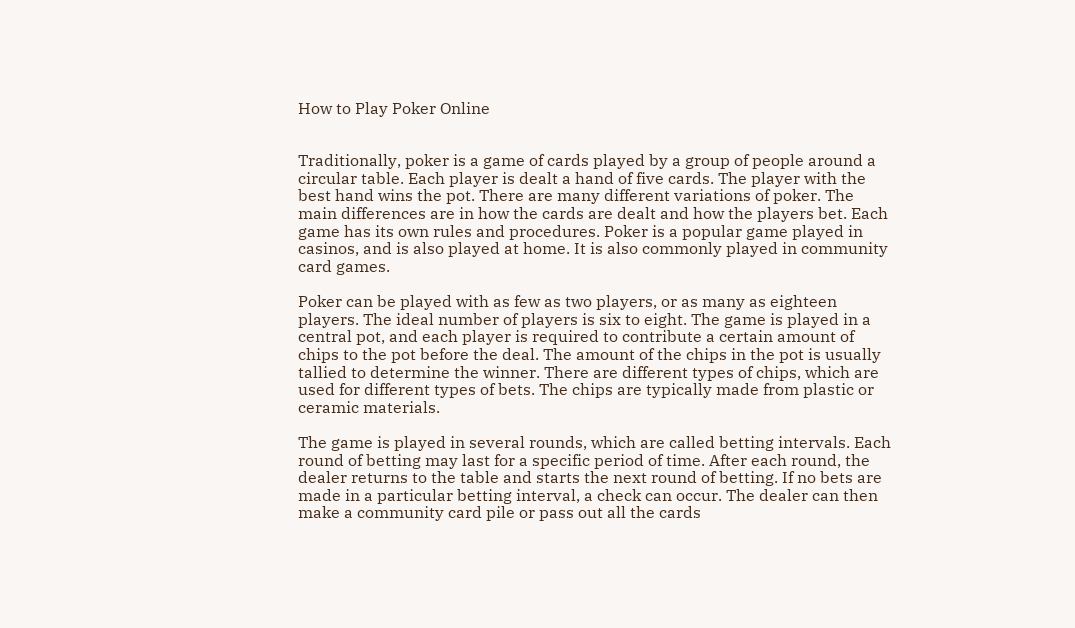How to Play Poker Online


Traditionally, poker is a game of cards played by a group of people around a circular table. Each player is dealt a hand of five cards. The player with the best hand wins the pot. There are many different variations of poker. The main differences are in how the cards are dealt and how the players bet. Each game has its own rules and procedures. Poker is a popular game played in casinos, and is also played at home. It is also commonly played in community card games.

Poker can be played with as few as two players, or as many as eighteen players. The ideal number of players is six to eight. The game is played in a central pot, and each player is required to contribute a certain amount of chips to the pot before the deal. The amount of the chips in the pot is usually tallied to determine the winner. There are different types of chips, which are used for different types of bets. The chips are typically made from plastic or ceramic materials.

The game is played in several rounds, which are called betting intervals. Each round of betting may last for a specific period of time. After each round, the dealer returns to the table and starts the next round of betting. If no bets are made in a particular betting interval, a check can occur. The dealer can then make a community card pile or pass out all the cards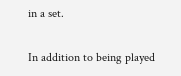in a set.

In addition to being played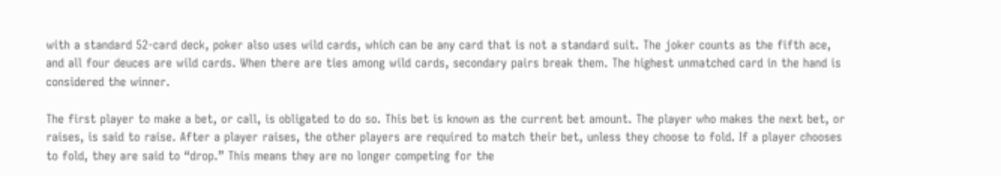with a standard 52-card deck, poker also uses wild cards, which can be any card that is not a standard suit. The joker counts as the fifth ace, and all four deuces are wild cards. When there are ties among wild cards, secondary pairs break them. The highest unmatched card in the hand is considered the winner.

The first player to make a bet, or call, is obligated to do so. This bet is known as the current bet amount. The player who makes the next bet, or raises, is said to raise. After a player raises, the other players are required to match their bet, unless they choose to fold. If a player chooses to fold, they are said to “drop.” This means they are no longer competing for the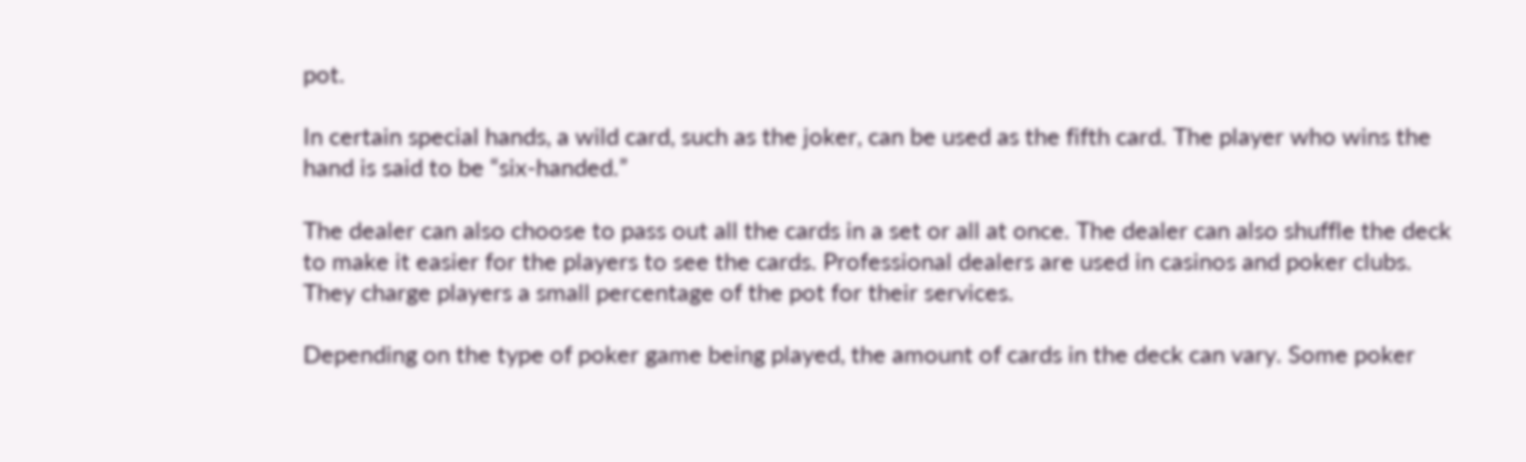pot.

In certain special hands, a wild card, such as the joker, can be used as the fifth card. The player who wins the hand is said to be “six-handed.”

The dealer can also choose to pass out all the cards in a set or all at once. The dealer can also shuffle the deck to make it easier for the players to see the cards. Professional dealers are used in casinos and poker clubs. They charge players a small percentage of the pot for their services.

Depending on the type of poker game being played, the amount of cards in the deck can vary. Some poker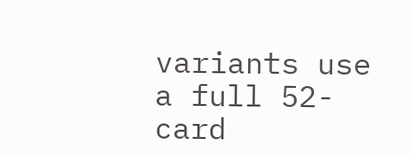variants use a full 52-card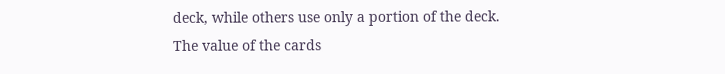deck, while others use only a portion of the deck. The value of the cards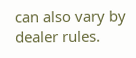can also vary by dealer rules.